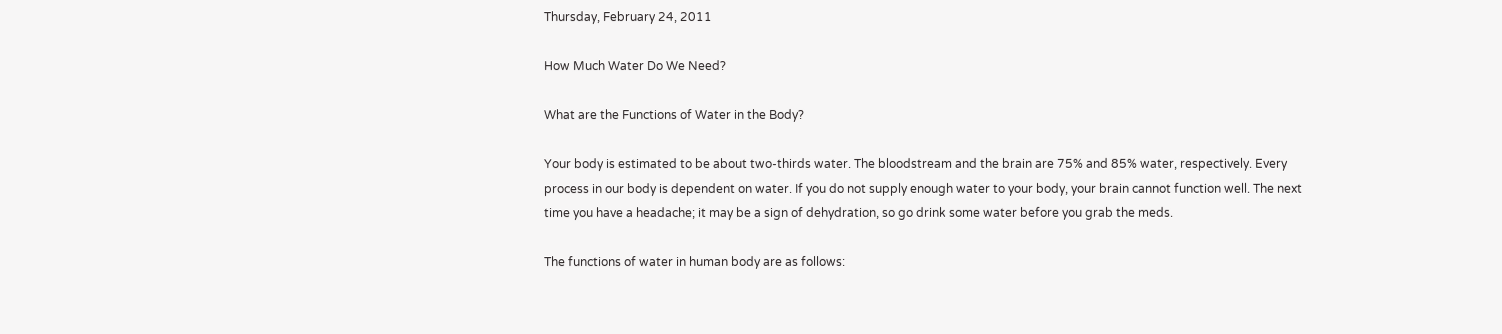Thursday, February 24, 2011

How Much Water Do We Need?

What are the Functions of Water in the Body?

Your body is estimated to be about two-thirds water. The bloodstream and the brain are 75% and 85% water, respectively. Every process in our body is dependent on water. If you do not supply enough water to your body, your brain cannot function well. The next time you have a headache; it may be a sign of dehydration, so go drink some water before you grab the meds.

The functions of water in human body are as follows: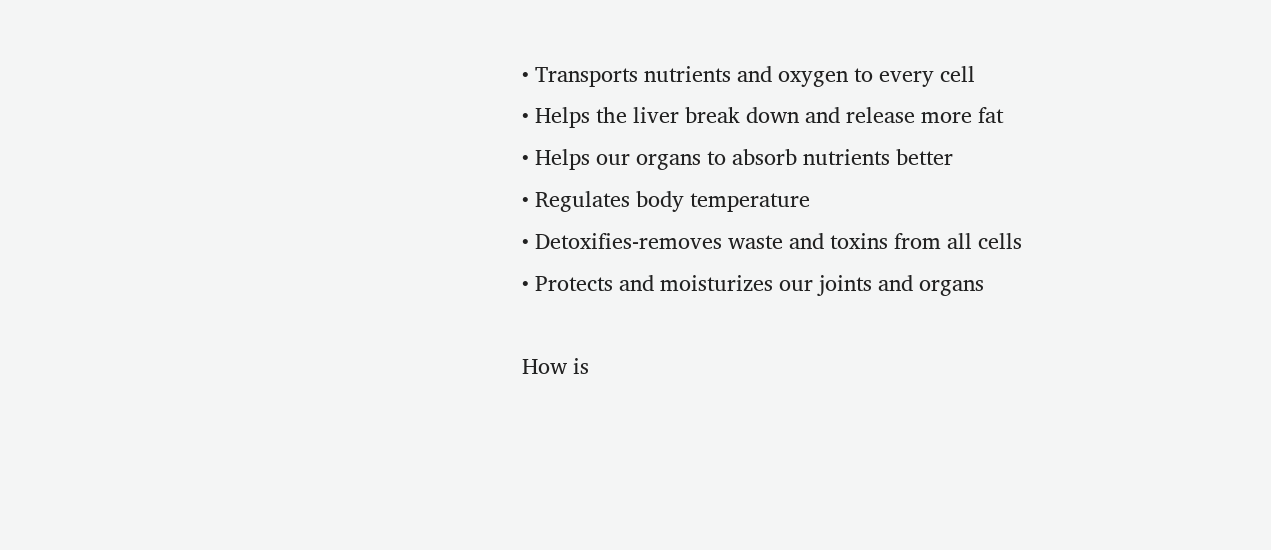• Transports nutrients and oxygen to every cell
• Helps the liver break down and release more fat
• Helps our organs to absorb nutrients better
• Regulates body temperature
• Detoxifies-removes waste and toxins from all cells
• Protects and moisturizes our joints and organs

How is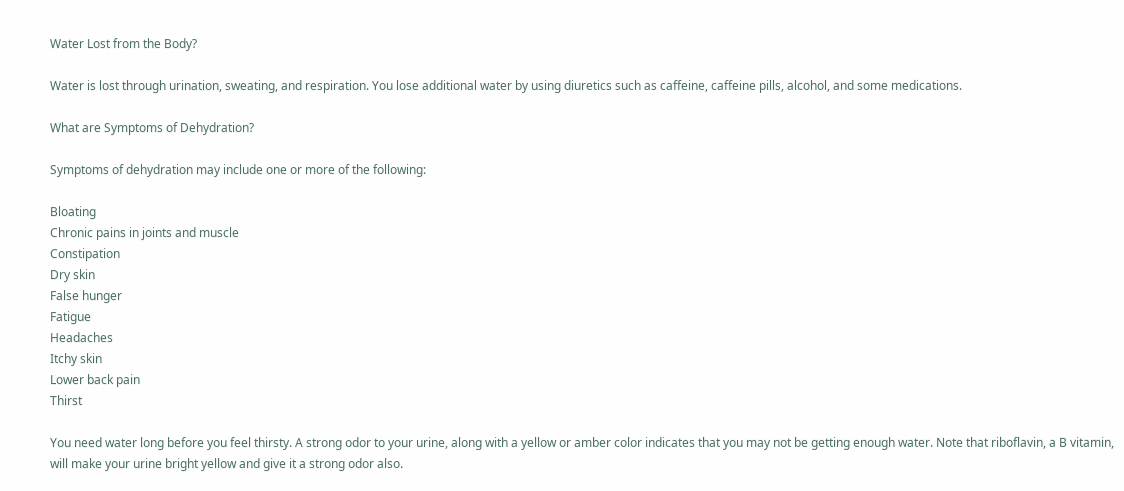Water Lost from the Body?

Water is lost through urination, sweating, and respiration. You lose additional water by using diuretics such as caffeine, caffeine pills, alcohol, and some medications.

What are Symptoms of Dehydration?

Symptoms of dehydration may include one or more of the following:

Bloating
Chronic pains in joints and muscle
Constipation
Dry skin
False hunger
Fatigue
Headaches
Itchy skin
Lower back pain
Thirst

You need water long before you feel thirsty. A strong odor to your urine, along with a yellow or amber color indicates that you may not be getting enough water. Note that riboflavin, a B vitamin, will make your urine bright yellow and give it a strong odor also.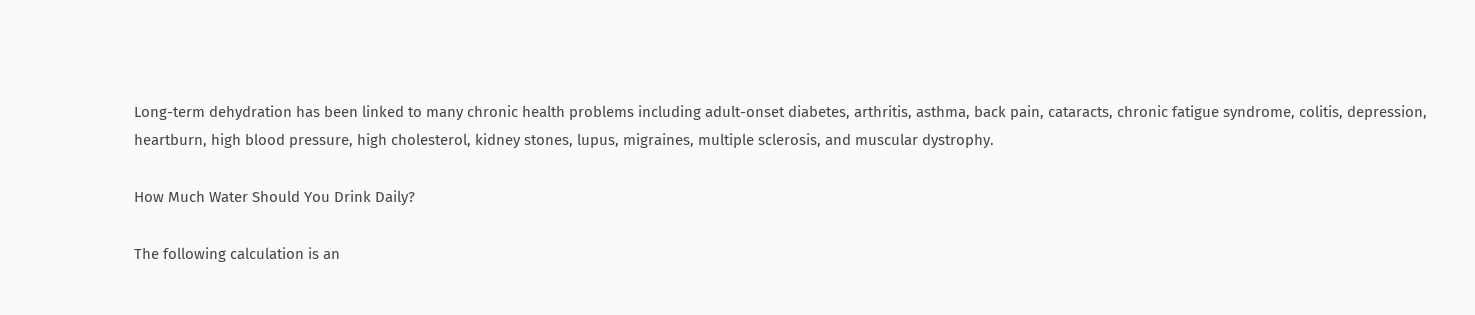Long-term dehydration has been linked to many chronic health problems including adult-onset diabetes, arthritis, asthma, back pain, cataracts, chronic fatigue syndrome, colitis, depression, heartburn, high blood pressure, high cholesterol, kidney stones, lupus, migraines, multiple sclerosis, and muscular dystrophy.

How Much Water Should You Drink Daily?

The following calculation is an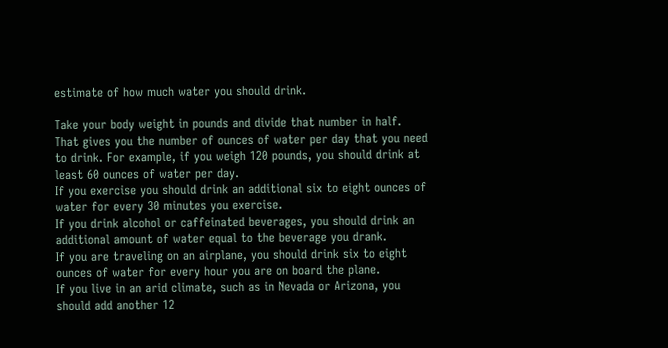estimate of how much water you should drink.

Take your body weight in pounds and divide that number in half. That gives you the number of ounces of water per day that you need to drink. For example, if you weigh 120 pounds, you should drink at least 60 ounces of water per day.
If you exercise you should drink an additional six to eight ounces of water for every 30 minutes you exercise.
If you drink alcohol or caffeinated beverages, you should drink an additional amount of water equal to the beverage you drank.
If you are traveling on an airplane, you should drink six to eight ounces of water for every hour you are on board the plane.
If you live in an arid climate, such as in Nevada or Arizona, you should add another 12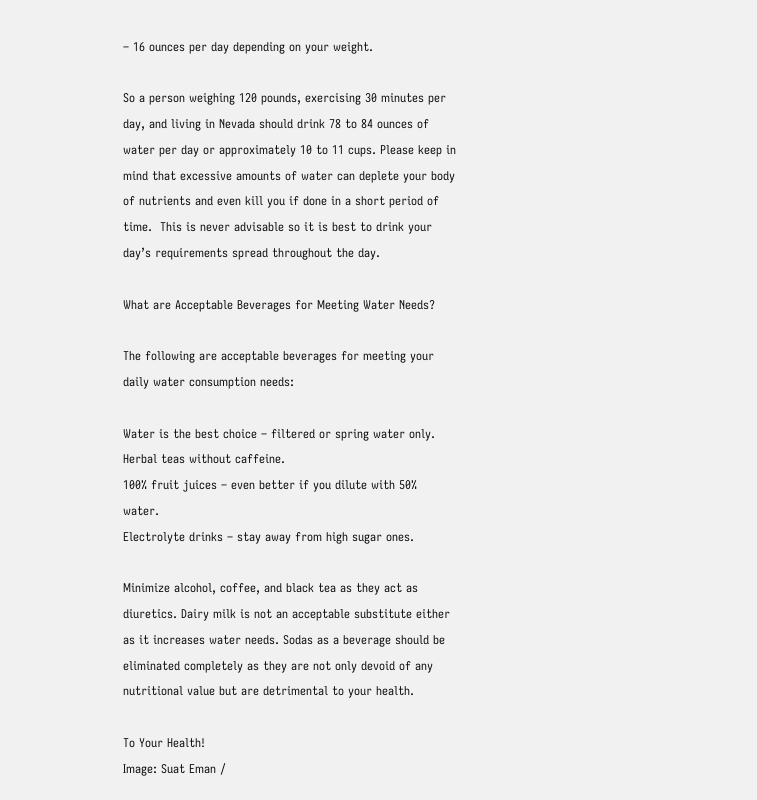– 16 ounces per day depending on your weight.

So a person weighing 120 pounds, exercising 30 minutes per day, and living in Nevada should drink 78 to 84 ounces of water per day or approximately 10 to 11 cups. Please keep in mind that excessive amounts of water can deplete your body of nutrients and even kill you if done in a short period of time.  This is never advisable so it is best to drink your day’s requirements spread throughout the day.

What are Acceptable Beverages for Meeting Water Needs?

The following are acceptable beverages for meeting your daily water consumption needs:

Water is the best choice – filtered or spring water only.
Herbal teas without caffeine.
100% fruit juices – even better if you dilute with 50% water.
Electrolyte drinks – stay away from high sugar ones.

Minimize alcohol, coffee, and black tea as they act as diuretics. Dairy milk is not an acceptable substitute either as it increases water needs. Sodas as a beverage should be eliminated completely as they are not only devoid of any nutritional value but are detrimental to your health.

To Your Health!
Image: Suat Eman /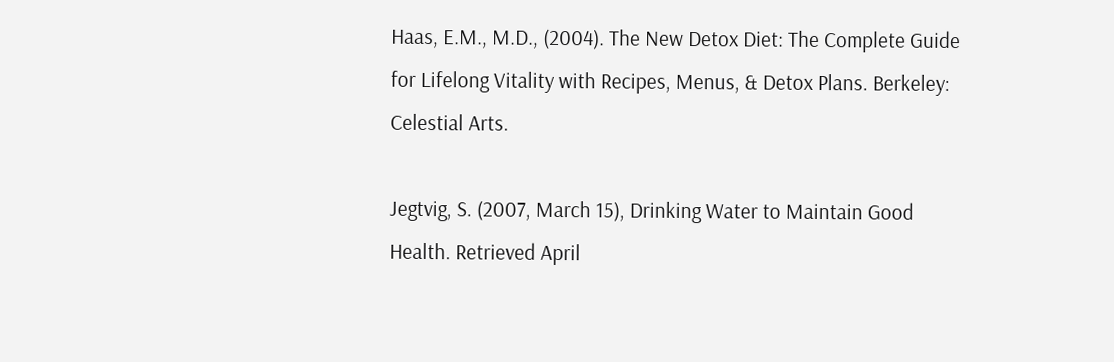Haas, E.M., M.D., (2004). The New Detox Diet: The Complete Guide for Lifelong Vitality with Recipes, Menus, & Detox Plans. Berkeley: Celestial Arts.

Jegtvig, S. (2007, March 15), Drinking Water to Maintain Good Health. Retrieved April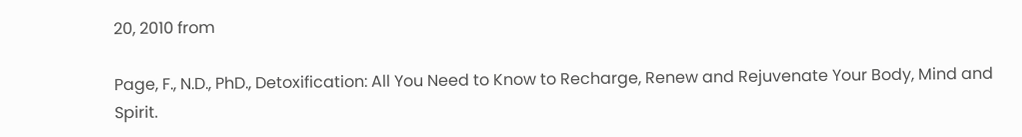20, 2010 from

Page, F., N.D., PhD., Detoxification: All You Need to Know to Recharge, Renew and Rejuvenate Your Body, Mind and Spirit.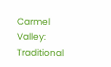Carmel Valley: Traditional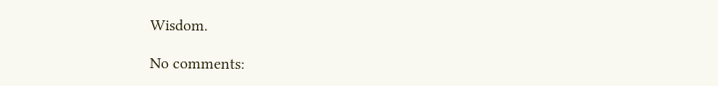Wisdom.

No comments: